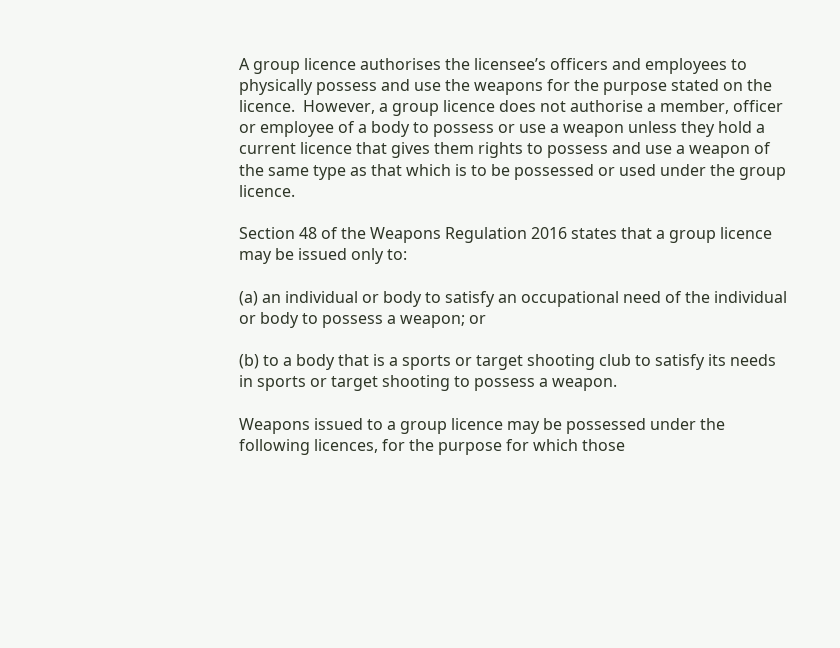A group licence authorises the licensee’s officers and employees to physically possess and use the weapons for the purpose stated on the licence.  However, a group licence does not authorise a member, officer or employee of a body to possess or use a weapon unless they hold a current licence that gives them rights to possess and use a weapon of the same type as that which is to be possessed or used under the group licence.

Section 48 of the Weapons Regulation 2016 states that a group licence may be issued only to:

(a) an individual or body to satisfy an occupational need of the individual or body to possess a weapon; or

(b) to a body that is a sports or target shooting club to satisfy its needs in sports or target shooting to possess a weapon.

Weapons issued to a group licence may be possessed under the following licences, for the purpose for which those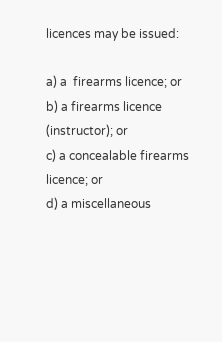licences may be issued:

a) a  firearms licence; or
b) a firearms licence (instructor); or
c) a concealable firearms licence; or
d) a miscellaneous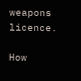weapons licence.

How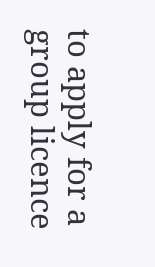to apply for a group licence